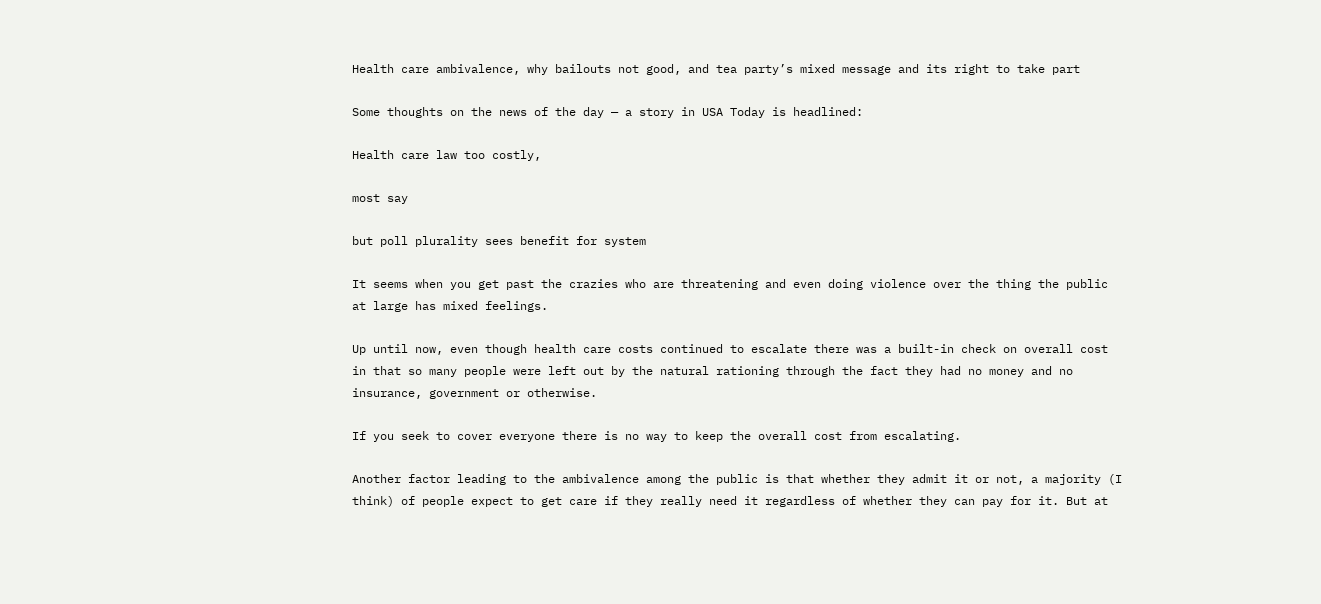Health care ambivalence, why bailouts not good, and tea party’s mixed message and its right to take part

Some thoughts on the news of the day — a story in USA Today is headlined:

Health care law too costly,

most say

but poll plurality sees benefit for system

It seems when you get past the crazies who are threatening and even doing violence over the thing the public at large has mixed feelings.

Up until now, even though health care costs continued to escalate there was a built-in check on overall cost in that so many people were left out by the natural rationing through the fact they had no money and no insurance, government or otherwise.

If you seek to cover everyone there is no way to keep the overall cost from escalating.

Another factor leading to the ambivalence among the public is that whether they admit it or not, a majority (I think) of people expect to get care if they really need it regardless of whether they can pay for it. But at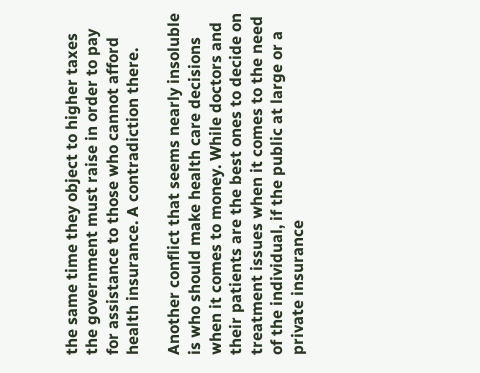the same time they object to higher taxes the government must raise in order to pay for assistance to those who cannot afford health insurance. A contradiction there.

Another conflict that seems nearly insoluble is who should make health care decisions when it comes to money. While doctors and their patients are the best ones to decide on treatment issues when it comes to the need of the individual, if the public at large or a private insurance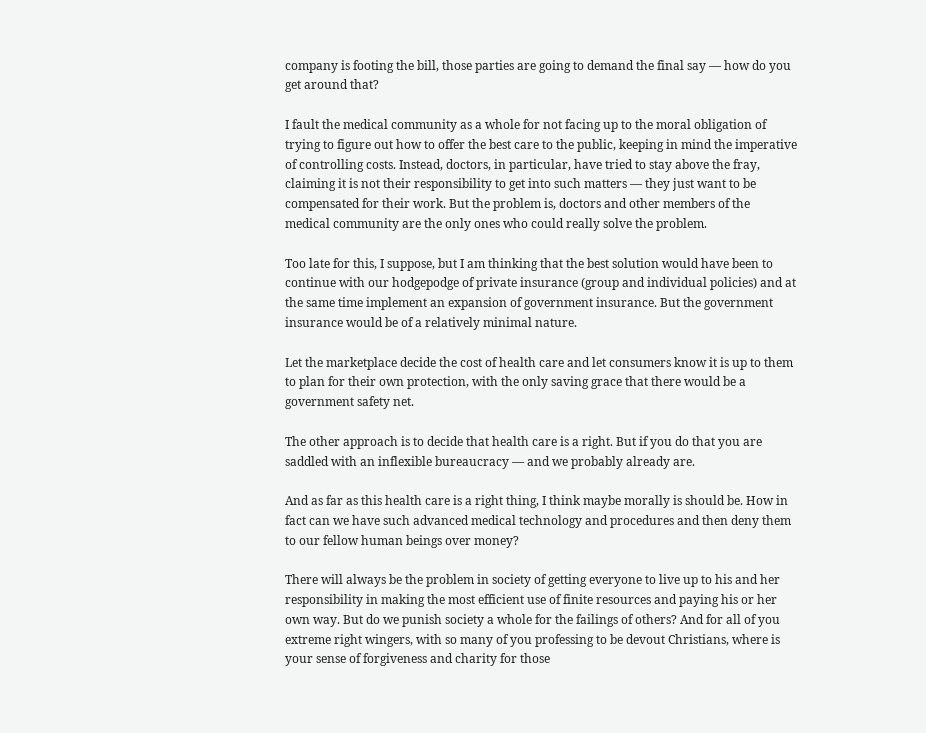company is footing the bill, those parties are going to demand the final say — how do you get around that?

I fault the medical community as a whole for not facing up to the moral obligation of trying to figure out how to offer the best care to the public, keeping in mind the imperative of controlling costs. Instead, doctors, in particular, have tried to stay above the fray, claiming it is not their responsibility to get into such matters — they just want to be compensated for their work. But the problem is, doctors and other members of the medical community are the only ones who could really solve the problem.

Too late for this, I suppose, but I am thinking that the best solution would have been to continue with our hodgepodge of private insurance (group and individual policies) and at the same time implement an expansion of government insurance. But the government insurance would be of a relatively minimal nature.

Let the marketplace decide the cost of health care and let consumers know it is up to them to plan for their own protection, with the only saving grace that there would be a government safety net.

The other approach is to decide that health care is a right. But if you do that you are saddled with an inflexible bureaucracy — and we probably already are.

And as far as this health care is a right thing, I think maybe morally is should be. How in fact can we have such advanced medical technology and procedures and then deny them to our fellow human beings over money?

There will always be the problem in society of getting everyone to live up to his and her responsibility in making the most efficient use of finite resources and paying his or her own way. But do we punish society a whole for the failings of others? And for all of you extreme right wingers, with so many of you professing to be devout Christians, where is your sense of forgiveness and charity for those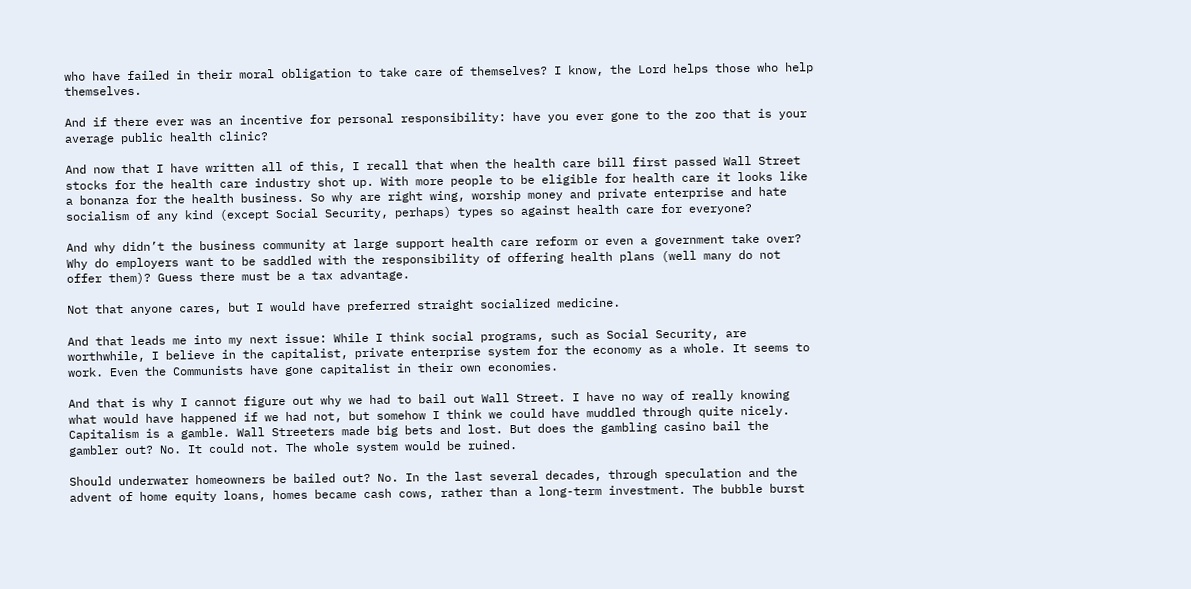who have failed in their moral obligation to take care of themselves? I know, the Lord helps those who help themselves.

And if there ever was an incentive for personal responsibility: have you ever gone to the zoo that is your average public health clinic?

And now that I have written all of this, I recall that when the health care bill first passed Wall Street stocks for the health care industry shot up. With more people to be eligible for health care it looks like a bonanza for the health business. So why are right wing, worship money and private enterprise and hate socialism of any kind (except Social Security, perhaps) types so against health care for everyone?

And why didn’t the business community at large support health care reform or even a government take over? Why do employers want to be saddled with the responsibility of offering health plans (well many do not offer them)? Guess there must be a tax advantage.

Not that anyone cares, but I would have preferred straight socialized medicine.

And that leads me into my next issue: While I think social programs, such as Social Security, are worthwhile, I believe in the capitalist, private enterprise system for the economy as a whole. It seems to work. Even the Communists have gone capitalist in their own economies.

And that is why I cannot figure out why we had to bail out Wall Street. I have no way of really knowing what would have happened if we had not, but somehow I think we could have muddled through quite nicely. Capitalism is a gamble. Wall Streeters made big bets and lost. But does the gambling casino bail the gambler out? No. It could not. The whole system would be ruined.

Should underwater homeowners be bailed out? No. In the last several decades, through speculation and the advent of home equity loans, homes became cash cows, rather than a long-term investment. The bubble burst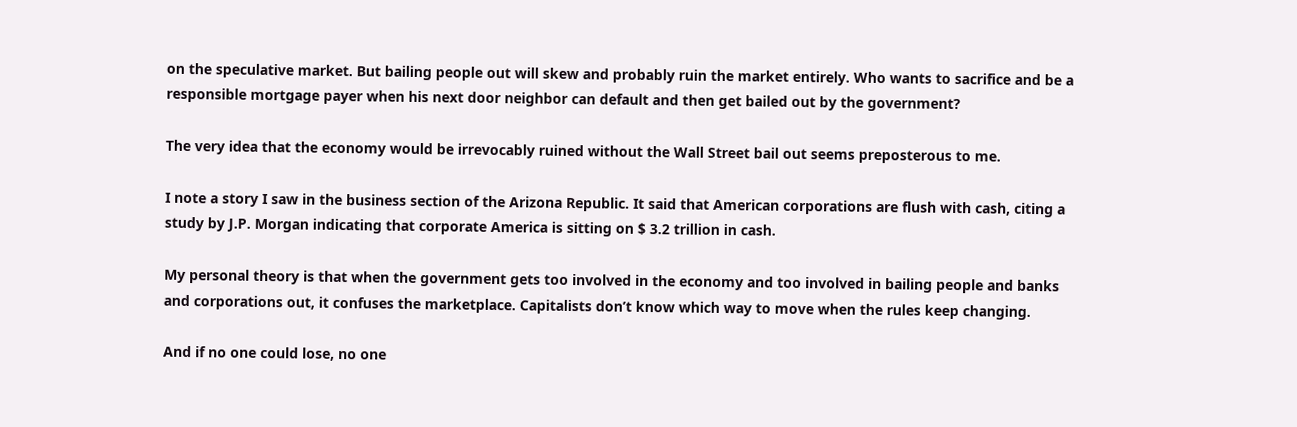on the speculative market. But bailing people out will skew and probably ruin the market entirely. Who wants to sacrifice and be a responsible mortgage payer when his next door neighbor can default and then get bailed out by the government?

The very idea that the economy would be irrevocably ruined without the Wall Street bail out seems preposterous to me.

I note a story I saw in the business section of the Arizona Republic. It said that American corporations are flush with cash, citing a study by J.P. Morgan indicating that corporate America is sitting on $ 3.2 trillion in cash.

My personal theory is that when the government gets too involved in the economy and too involved in bailing people and banks and corporations out, it confuses the marketplace. Capitalists don’t know which way to move when the rules keep changing.

And if no one could lose, no one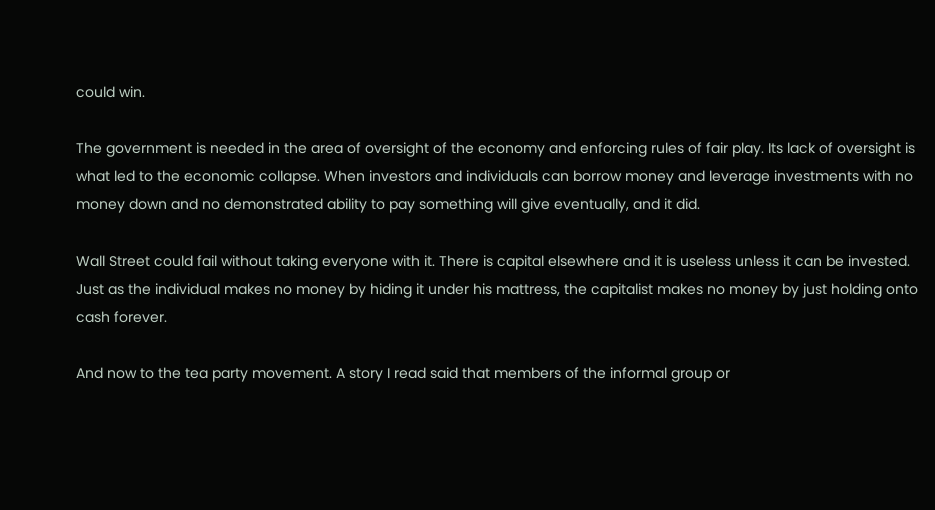could win.

The government is needed in the area of oversight of the economy and enforcing rules of fair play. Its lack of oversight is what led to the economic collapse. When investors and individuals can borrow money and leverage investments with no money down and no demonstrated ability to pay something will give eventually, and it did.

Wall Street could fail without taking everyone with it. There is capital elsewhere and it is useless unless it can be invested. Just as the individual makes no money by hiding it under his mattress, the capitalist makes no money by just holding onto cash forever.

And now to the tea party movement. A story I read said that members of the informal group or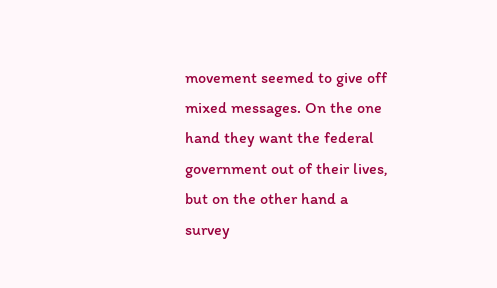movement seemed to give off mixed messages. On the one hand they want the federal government out of their lives, but on the other hand a survey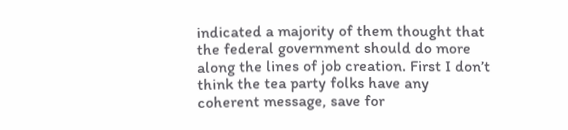indicated a majority of them thought that the federal government should do more along the lines of job creation. First I don’t think the tea party folks have any coherent message, save for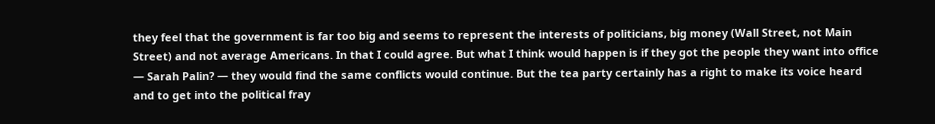they feel that the government is far too big and seems to represent the interests of politicians, big money (Wall Street, not Main Street) and not average Americans. In that I could agree. But what I think would happen is if they got the people they want into office — Sarah Palin? — they would find the same conflicts would continue. But the tea party certainly has a right to make its voice heard and to get into the political fray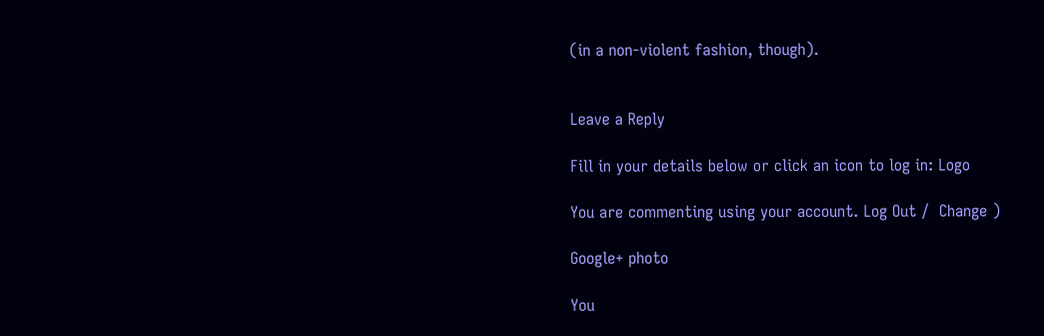(in a non-violent fashion, though).


Leave a Reply

Fill in your details below or click an icon to log in: Logo

You are commenting using your account. Log Out /  Change )

Google+ photo

You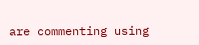are commenting using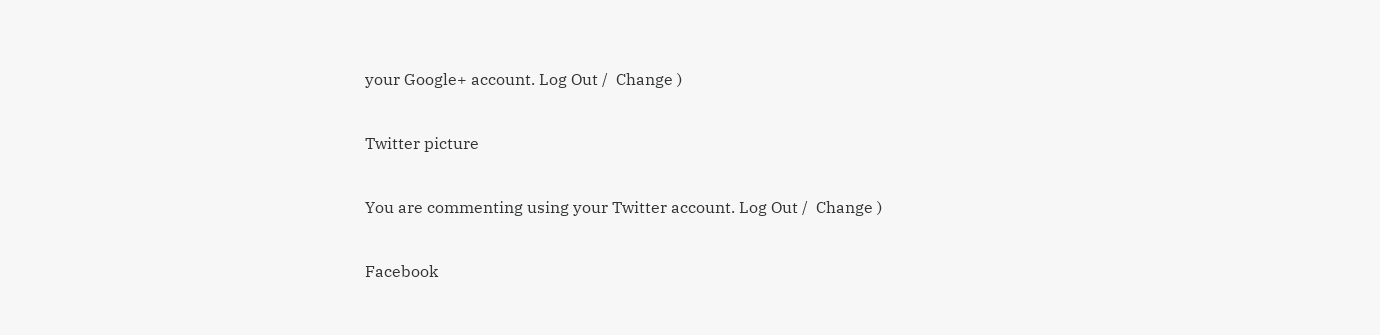your Google+ account. Log Out /  Change )

Twitter picture

You are commenting using your Twitter account. Log Out /  Change )

Facebook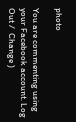photo

You are commenting using your Facebook account. Log Out /  Change )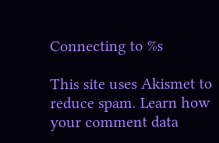Connecting to %s

This site uses Akismet to reduce spam. Learn how your comment data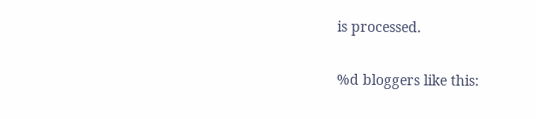is processed.

%d bloggers like this: